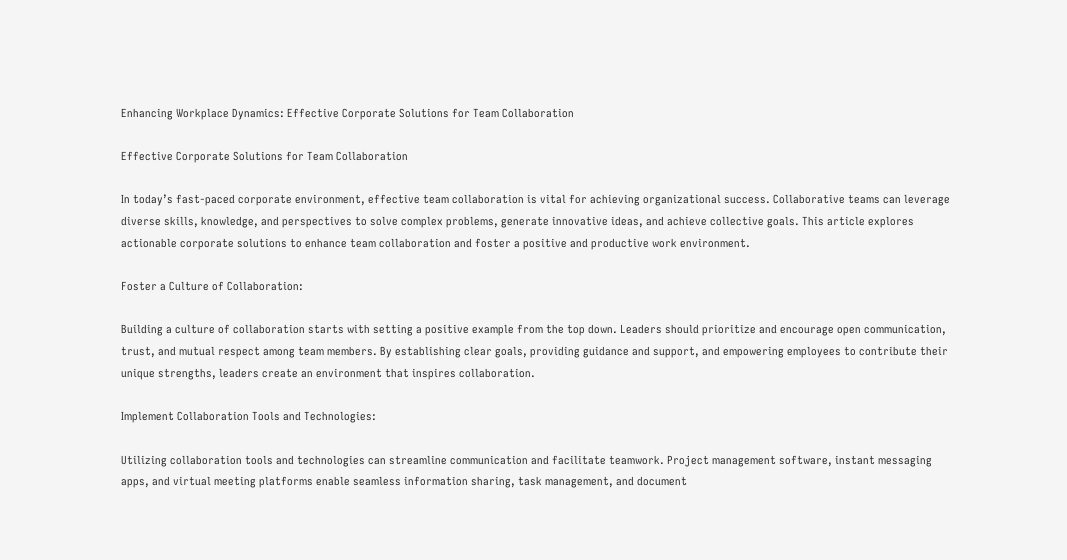Enhancing Workplace Dynamics: Effective Corporate Solutions for Team Collaboration

Effective Corporate Solutions for Team Collaboration

In today’s fast-paced corporate environment, effective team collaboration is vital for achieving organizational success. Collaborative teams can leverage diverse skills, knowledge, and perspectives to solve complex problems, generate innovative ideas, and achieve collective goals. This article explores actionable corporate solutions to enhance team collaboration and foster a positive and productive work environment.

Foster a Culture of Collaboration:

Building a culture of collaboration starts with setting a positive example from the top down. Leaders should prioritize and encourage open communication, trust, and mutual respect among team members. By establishing clear goals, providing guidance and support, and empowering employees to contribute their unique strengths, leaders create an environment that inspires collaboration.

Implement Collaboration Tools and Technologies:

Utilizing collaboration tools and technologies can streamline communication and facilitate teamwork. Project management software, instant messaging apps, and virtual meeting platforms enable seamless information sharing, task management, and document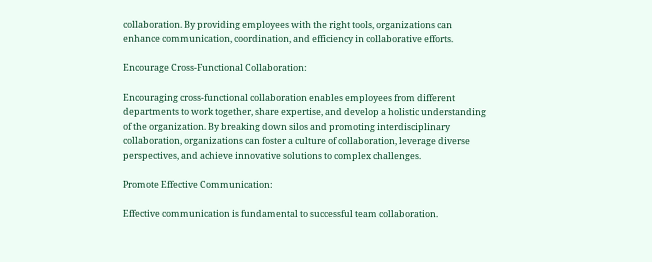collaboration. By providing employees with the right tools, organizations can enhance communication, coordination, and efficiency in collaborative efforts.

Encourage Cross-Functional Collaboration:

Encouraging cross-functional collaboration enables employees from different departments to work together, share expertise, and develop a holistic understanding of the organization. By breaking down silos and promoting interdisciplinary collaboration, organizations can foster a culture of collaboration, leverage diverse perspectives, and achieve innovative solutions to complex challenges.

Promote Effective Communication:

Effective communication is fundamental to successful team collaboration.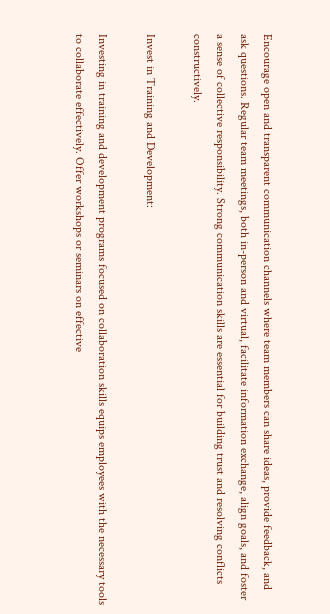Encourage open and transparent communication channels where team members can share ideas, provide feedback, and ask questions. Regular team meetings, both in-person and virtual, facilitate information exchange, align goals, and foster a sense of collective responsibility. Strong communication skills are essential for building trust and resolving conflicts constructively.

Invest in Training and Development:

Investing in training and development programs focused on collaboration skills equips employees with the necessary tools to collaborate effectively. Offer workshops or seminars on effective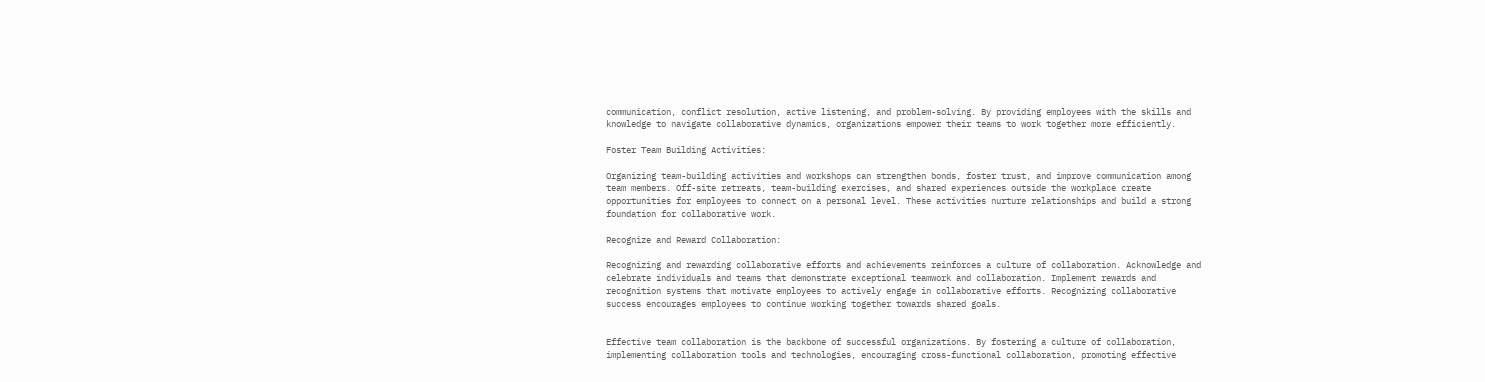communication, conflict resolution, active listening, and problem-solving. By providing employees with the skills and knowledge to navigate collaborative dynamics, organizations empower their teams to work together more efficiently.

Foster Team Building Activities:

Organizing team-building activities and workshops can strengthen bonds, foster trust, and improve communication among team members. Off-site retreats, team-building exercises, and shared experiences outside the workplace create opportunities for employees to connect on a personal level. These activities nurture relationships and build a strong foundation for collaborative work.

Recognize and Reward Collaboration:

Recognizing and rewarding collaborative efforts and achievements reinforces a culture of collaboration. Acknowledge and celebrate individuals and teams that demonstrate exceptional teamwork and collaboration. Implement rewards and recognition systems that motivate employees to actively engage in collaborative efforts. Recognizing collaborative success encourages employees to continue working together towards shared goals.


Effective team collaboration is the backbone of successful organizations. By fostering a culture of collaboration, implementing collaboration tools and technologies, encouraging cross-functional collaboration, promoting effective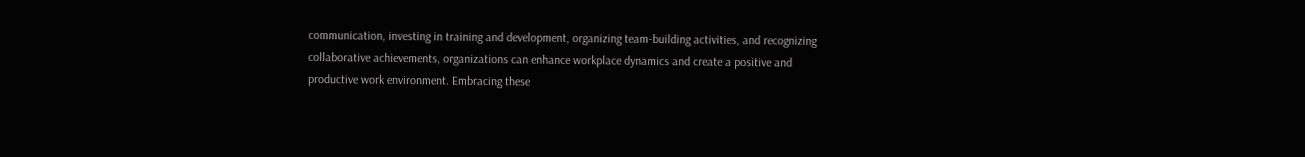communication, investing in training and development, organizing team-building activities, and recognizing collaborative achievements, organizations can enhance workplace dynamics and create a positive and productive work environment. Embracing these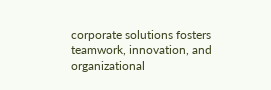corporate solutions fosters teamwork, innovation, and organizational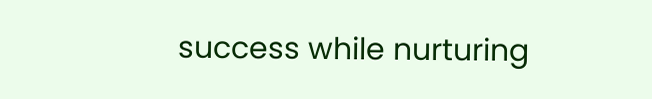success while nurturing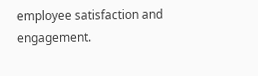employee satisfaction and engagement.